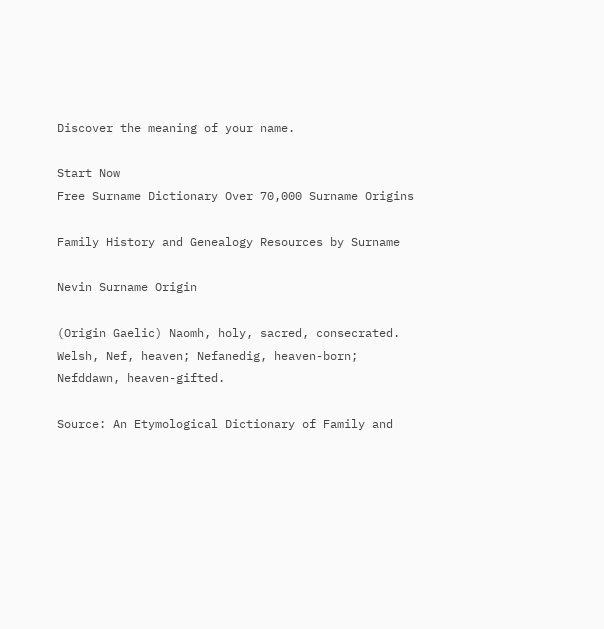Discover the meaning of your name.

Start Now
Free Surname Dictionary Over 70,000 Surname Origins

Family History and Genealogy Resources by Surname

Nevin Surname Origin

(Origin Gaelic) Naomh, holy, sacred, consecrated. Welsh, Nef, heaven; Nefanedig, heaven-born; Nefddawn, heaven-gifted.

Source: An Etymological Dictionary of Family and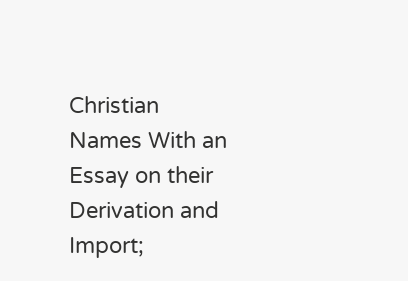Christian Names With an Essay on their Derivation and Import;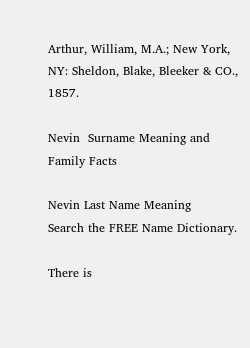Arthur, William, M.A.; New York, NY: Sheldon, Blake, Bleeker & CO., 1857.

Nevin  Surname Meaning and Family Facts

Nevin Last Name Meaning
Search the FREE Name Dictionary.

There is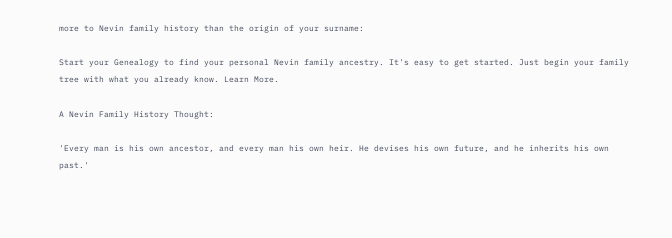more to Nevin family history than the origin of your surname:

Start your Genealogy to find your personal Nevin family ancestry. It's easy to get started. Just begin your family tree with what you already know. Learn More.

A Nevin Family History Thought:

'Every man is his own ancestor, and every man his own heir. He devises his own future, and he inherits his own past.'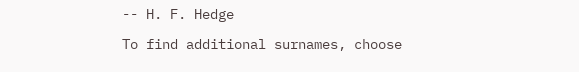-- H. F. Hedge

To find additional surnames, choose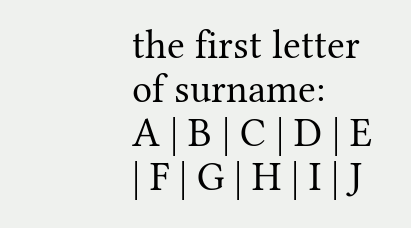the first letter of surname:
A | B | C | D | E | F | G | H | I | J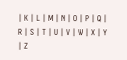| K | L | M | N | O | P | Q | R | S | T | U | V | W | X | Y | Z